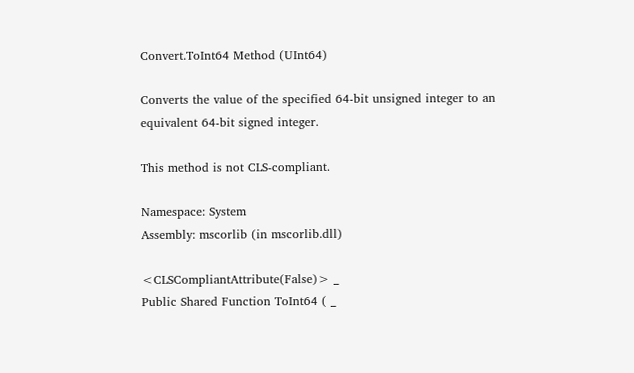Convert.ToInt64 Method (UInt64)

Converts the value of the specified 64-bit unsigned integer to an equivalent 64-bit signed integer.

This method is not CLS-compliant.

Namespace: System
Assembly: mscorlib (in mscorlib.dll)

<CLSCompliantAttribute(False)> _
Public Shared Function ToInt64 ( _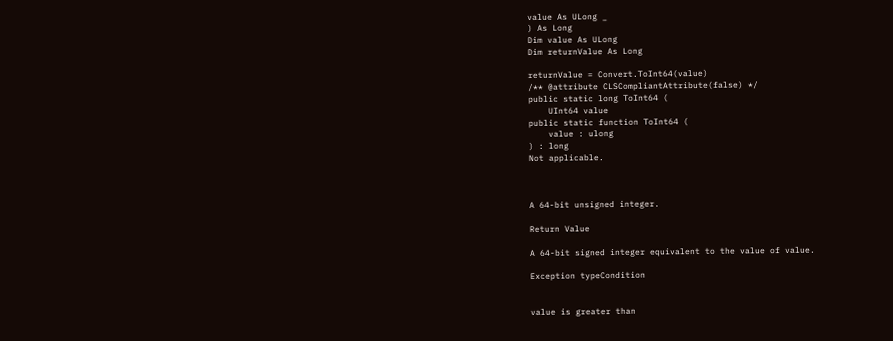value As ULong _
) As Long
Dim value As ULong
Dim returnValue As Long

returnValue = Convert.ToInt64(value)
/** @attribute CLSCompliantAttribute(false) */
public static long ToInt64 (
    UInt64 value
public static function ToInt64 (
    value : ulong
) : long
Not applicable.



A 64-bit unsigned integer.

Return Value

A 64-bit signed integer equivalent to the value of value.

Exception typeCondition


value is greater than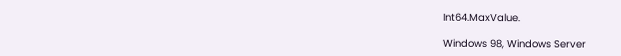Int64.MaxValue.

Windows 98, Windows Server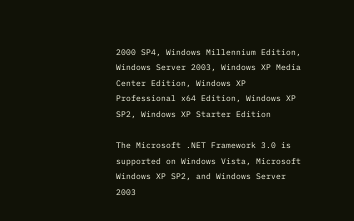2000 SP4, Windows Millennium Edition, Windows Server 2003, Windows XP Media Center Edition, Windows XP Professional x64 Edition, Windows XP SP2, Windows XP Starter Edition

The Microsoft .NET Framework 3.0 is supported on Windows Vista, Microsoft Windows XP SP2, and Windows Server 2003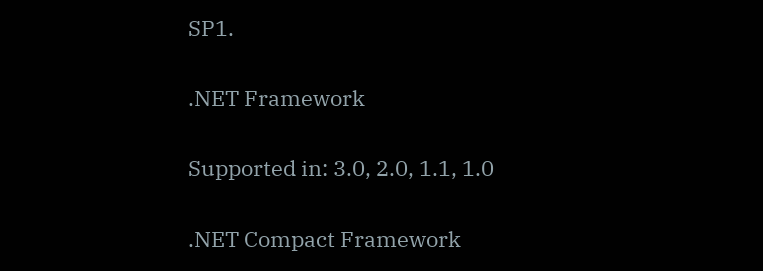SP1.

.NET Framework

Supported in: 3.0, 2.0, 1.1, 1.0

.NET Compact Framework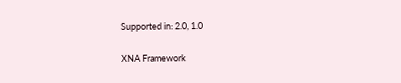Supported in: 2.0, 1.0

XNA Framework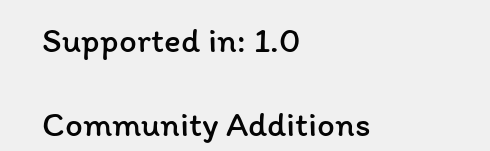Supported in: 1.0

Community Additions